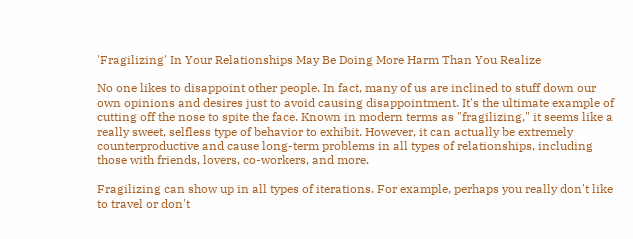'Fragilizing' In Your Relationships May Be Doing More Harm Than You Realize

No one likes to disappoint other people. In fact, many of us are inclined to stuff down our own opinions and desires just to avoid causing disappointment. It's the ultimate example of cutting off the nose to spite the face. Known in modern terms as "fragilizing," it seems like a really sweet, selfless type of behavior to exhibit. However, it can actually be extremely counterproductive and cause long-term problems in all types of relationships, including those with friends, lovers, co-workers, and more.

Fragilizing can show up in all types of iterations. For example, perhaps you really don't like to travel or don't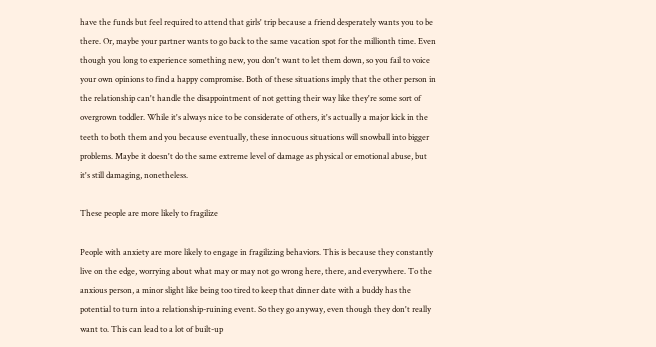have the funds but feel required to attend that girls' trip because a friend desperately wants you to be there. Or, maybe your partner wants to go back to the same vacation spot for the millionth time. Even though you long to experience something new, you don't want to let them down, so you fail to voice your own opinions to find a happy compromise. Both of these situations imply that the other person in the relationship can't handle the disappointment of not getting their way like they're some sort of overgrown toddler. While it's always nice to be considerate of others, it's actually a major kick in the teeth to both them and you because eventually, these innocuous situations will snowball into bigger problems. Maybe it doesn't do the same extreme level of damage as physical or emotional abuse, but it's still damaging, nonetheless.

These people are more likely to fragilize

People with anxiety are more likely to engage in fragilizing behaviors. This is because they constantly live on the edge, worrying about what may or may not go wrong here, there, and everywhere. To the anxious person, a minor slight like being too tired to keep that dinner date with a buddy has the potential to turn into a relationship-ruining event. So they go anyway, even though they don't really want to. This can lead to a lot of built-up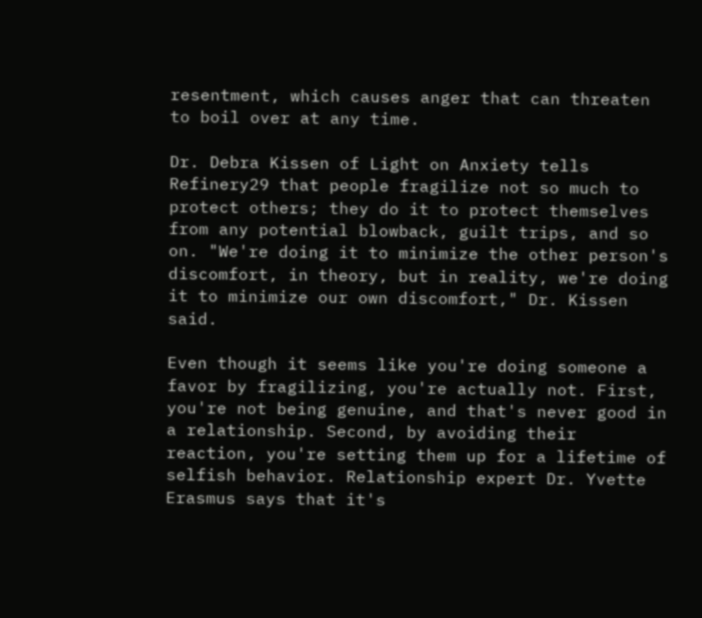resentment, which causes anger that can threaten to boil over at any time.

Dr. Debra Kissen of Light on Anxiety tells Refinery29 that people fragilize not so much to protect others; they do it to protect themselves from any potential blowback, guilt trips, and so on. "We're doing it to minimize the other person's discomfort, in theory, but in reality, we're doing it to minimize our own discomfort," Dr. Kissen said.

Even though it seems like you're doing someone a favor by fragilizing, you're actually not. First, you're not being genuine, and that's never good in a relationship. Second, by avoiding their reaction, you're setting them up for a lifetime of selfish behavior. Relationship expert Dr. Yvette Erasmus says that it's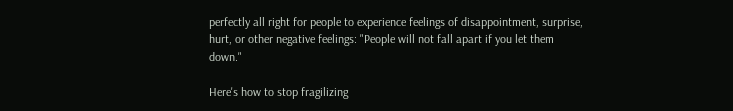perfectly all right for people to experience feelings of disappointment, surprise, hurt, or other negative feelings: "People will not fall apart if you let them down."

Here's how to stop fragilizing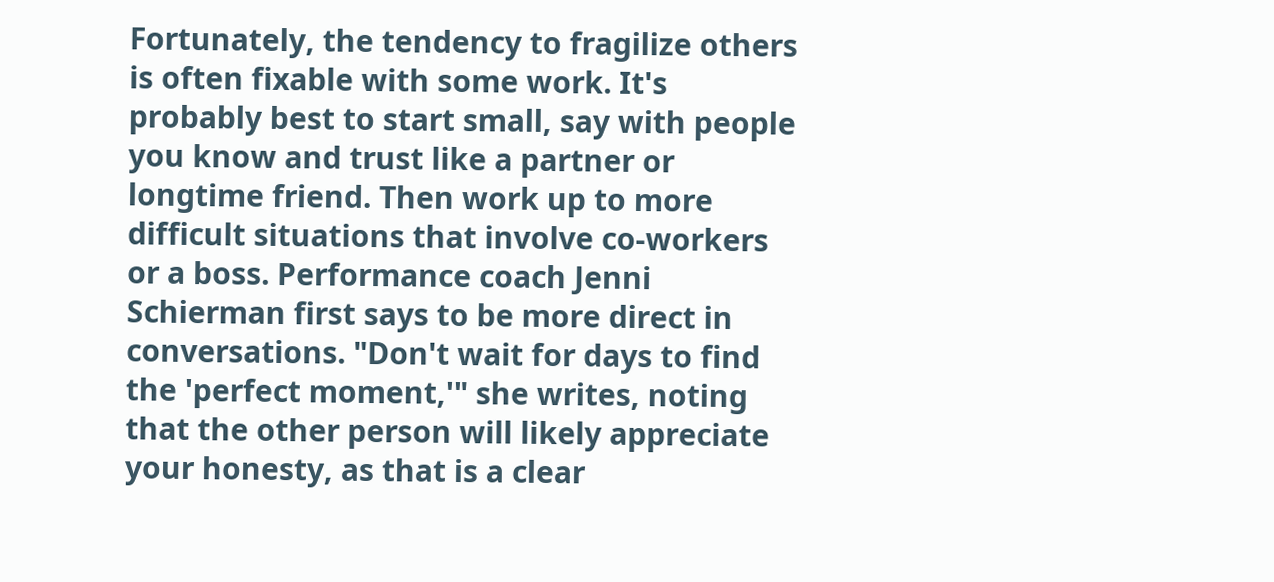Fortunately, the tendency to fragilize others is often fixable with some work. It's probably best to start small, say with people you know and trust like a partner or longtime friend. Then work up to more difficult situations that involve co-workers or a boss. Performance coach Jenni Schierman first says to be more direct in conversations. "Don't wait for days to find the 'perfect moment,'" she writes, noting that the other person will likely appreciate your honesty, as that is a clear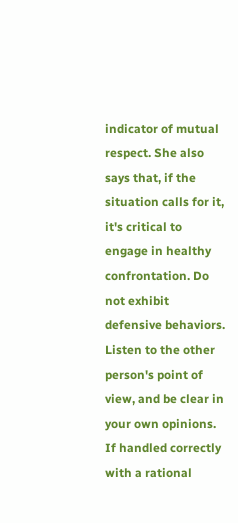indicator of mutual respect. She also says that, if the situation calls for it, it's critical to engage in healthy confrontation. Do not exhibit defensive behaviors. Listen to the other person's point of view, and be clear in your own opinions. If handled correctly with a rational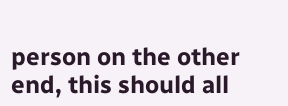person on the other end, this should all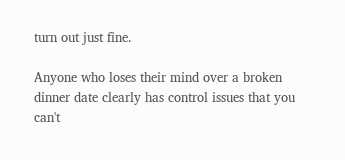turn out just fine.

Anyone who loses their mind over a broken dinner date clearly has control issues that you can't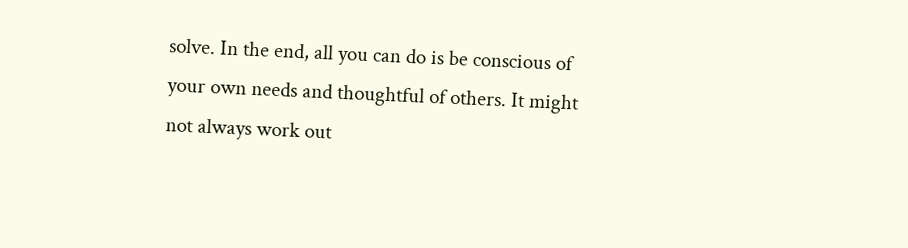solve. In the end, all you can do is be conscious of your own needs and thoughtful of others. It might not always work out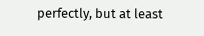perfectly, but at least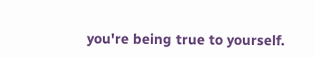you're being true to yourself.